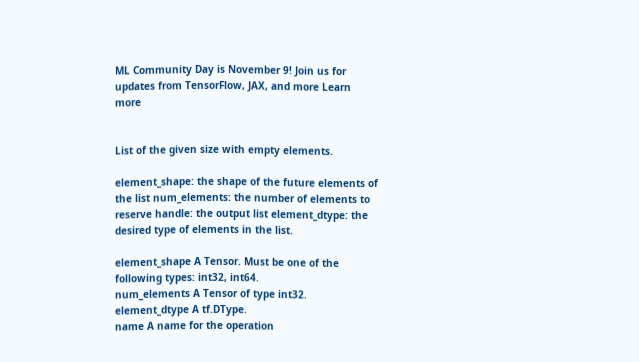ML Community Day is November 9! Join us for updates from TensorFlow, JAX, and more Learn more


List of the given size with empty elements.

element_shape: the shape of the future elements of the list num_elements: the number of elements to reserve handle: the output list element_dtype: the desired type of elements in the list.

element_shape A Tensor. Must be one of the following types: int32, int64.
num_elements A Tensor of type int32.
element_dtype A tf.DType.
name A name for the operation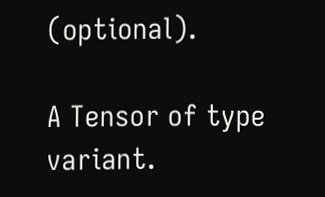(optional).

A Tensor of type variant.